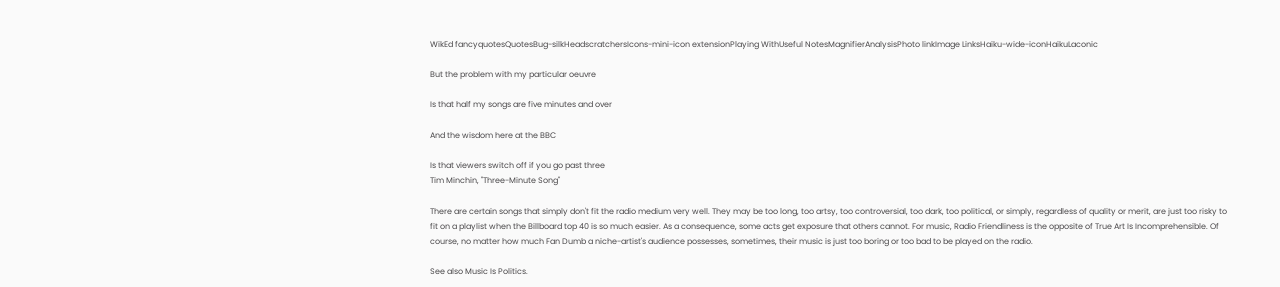WikEd fancyquotesQuotesBug-silkHeadscratchersIcons-mini-icon extensionPlaying WithUseful NotesMagnifierAnalysisPhoto linkImage LinksHaiku-wide-iconHaikuLaconic

But the problem with my particular oeuvre

Is that half my songs are five minutes and over

And the wisdom here at the BBC

Is that viewers switch off if you go past three
Tim Minchin, "Three-Minute Song"

There are certain songs that simply don't fit the radio medium very well. They may be too long, too artsy, too controversial, too dark, too political, or simply, regardless of quality or merit, are just too risky to fit on a playlist when the Billboard top 40 is so much easier. As a consequence, some acts get exposure that others cannot. For music, Radio Friendliness is the opposite of True Art Is Incomprehensible. Of course, no matter how much Fan Dumb a niche-artist's audience possesses, sometimes, their music is just too boring or too bad to be played on the radio.

See also Music Is Politics.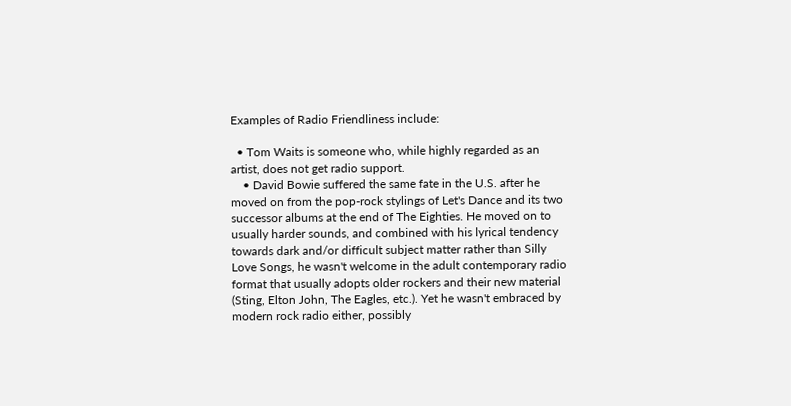Examples of Radio Friendliness include:

  • Tom Waits is someone who, while highly regarded as an artist, does not get radio support.
    • David Bowie suffered the same fate in the U.S. after he moved on from the pop-rock stylings of Let's Dance and its two successor albums at the end of The Eighties. He moved on to usually harder sounds, and combined with his lyrical tendency towards dark and/or difficult subject matter rather than Silly Love Songs, he wasn't welcome in the adult contemporary radio format that usually adopts older rockers and their new material (Sting, Elton John, The Eagles, etc.). Yet he wasn't embraced by modern rock radio either, possibly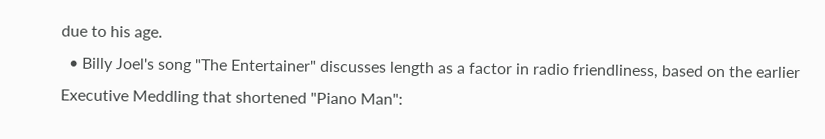due to his age.
  • Billy Joel's song "The Entertainer" discusses length as a factor in radio friendliness, based on the earlier Executive Meddling that shortened "Piano Man":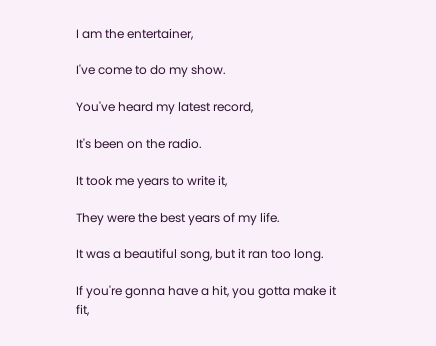I am the entertainer,

I've come to do my show.

You've heard my latest record,

It's been on the radio.

It took me years to write it,

They were the best years of my life.

It was a beautiful song, but it ran too long.

If you're gonna have a hit, you gotta make it fit,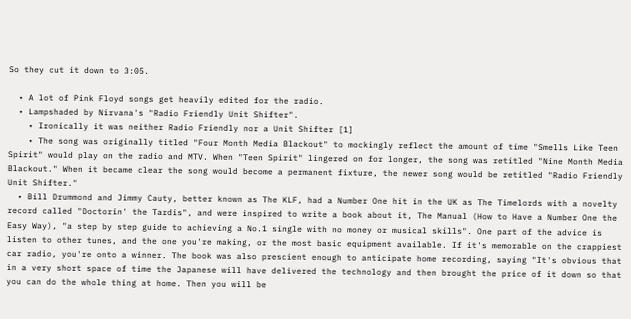So they cut it down to 3:05.

  • A lot of Pink Floyd songs get heavily edited for the radio.
  • Lampshaded by Nirvana's "Radio Friendly Unit Shifter".
    • Ironically it was neither Radio Friendly nor a Unit Shifter [1]
    • The song was originally titled "Four Month Media Blackout" to mockingly reflect the amount of time "Smells Like Teen Spirit" would play on the radio and MTV. When "Teen Spirit" lingered on for longer, the song was retitled "Nine Month Media Blackout." When it became clear the song would become a permanent fixture, the newer song would be retitled "Radio Friendly Unit Shifter."
  • Bill Drummond and Jimmy Cauty, better known as The KLF, had a Number One hit in the UK as The Timelords with a novelty record called "Doctorin' the Tardis", and were inspired to write a book about it, The Manual (How to Have a Number One the Easy Way), "a step by step guide to achieving a No.1 single with no money or musical skills". One part of the advice is listen to other tunes, and the one you're making, or the most basic equipment available. If it's memorable on the crappiest car radio, you're onto a winner. The book was also prescient enough to anticipate home recording, saying "It's obvious that in a very short space of time the Japanese will have delivered the technology and then brought the price of it down so that you can do the whole thing at home. Then you will be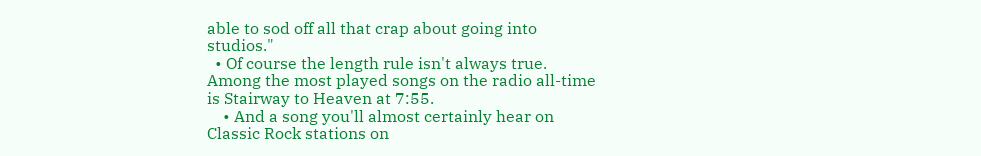able to sod off all that crap about going into studios."
  • Of course the length rule isn't always true. Among the most played songs on the radio all-time is Stairway to Heaven at 7:55.
    • And a song you'll almost certainly hear on Classic Rock stations on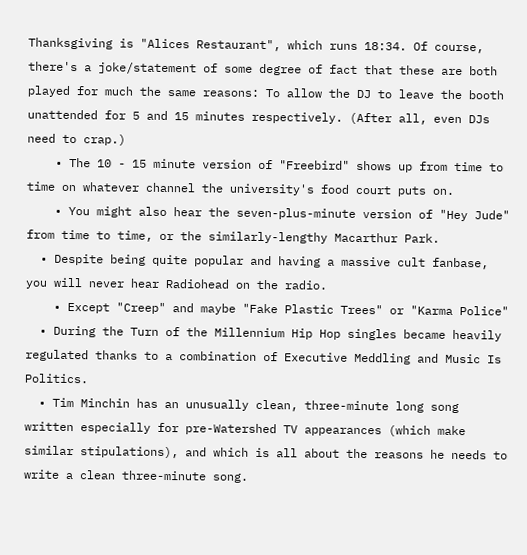Thanksgiving is "Alices Restaurant", which runs 18:34. Of course, there's a joke/statement of some degree of fact that these are both played for much the same reasons: To allow the DJ to leave the booth unattended for 5 and 15 minutes respectively. (After all, even DJs need to crap.)
    • The 10 - 15 minute version of "Freebird" shows up from time to time on whatever channel the university's food court puts on.
    • You might also hear the seven-plus-minute version of "Hey Jude" from time to time, or the similarly-lengthy Macarthur Park.
  • Despite being quite popular and having a massive cult fanbase, you will never hear Radiohead on the radio.
    • Except "Creep" and maybe "Fake Plastic Trees" or "Karma Police"
  • During the Turn of the Millennium Hip Hop singles became heavily regulated thanks to a combination of Executive Meddling and Music Is Politics.
  • Tim Minchin has an unusually clean, three-minute long song written especially for pre-Watershed TV appearances (which make similar stipulations), and which is all about the reasons he needs to write a clean three-minute song.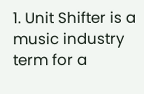1. Unit Shifter is a music industry term for a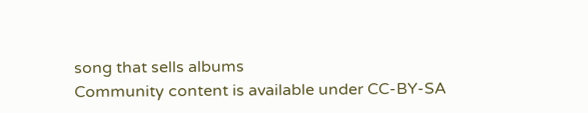song that sells albums
Community content is available under CC-BY-SA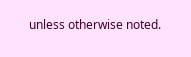unless otherwise noted.